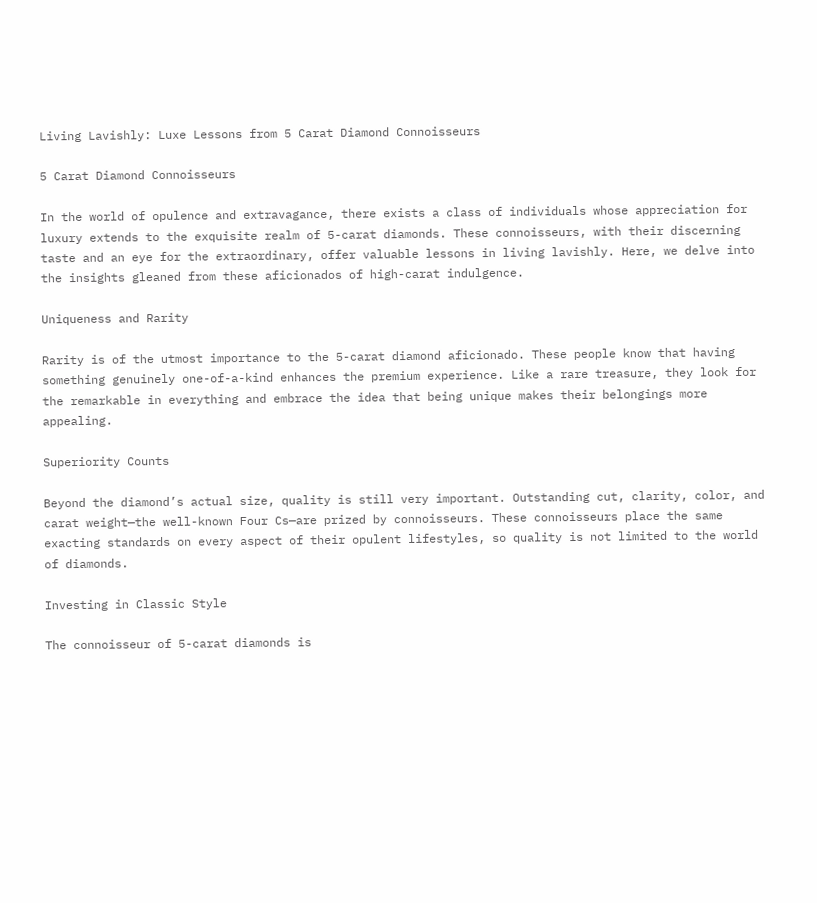Living Lavishly: Luxe Lessons from 5 Carat Diamond Connoisseurs

5 Carat Diamond Connoisseurs

In the world of opulence and extravagance, there exists a class of individuals whose appreciation for luxury extends to the exquisite realm of 5-carat diamonds. These connoisseurs, with their discerning taste and an eye for the extraordinary, offer valuable lessons in living lavishly. Here, we delve into the insights gleaned from these aficionados of high-carat indulgence.

Uniqueness and Rarity

Rarity is of the utmost importance to the 5-carat diamond aficionado. These people know that having something genuinely one-of-a-kind enhances the premium experience. Like a rare treasure, they look for the remarkable in everything and embrace the idea that being unique makes their belongings more appealing.

Superiority Counts

Beyond the diamond’s actual size, quality is still very important. Outstanding cut, clarity, color, and carat weight—the well-known Four Cs—are prized by connoisseurs. These connoisseurs place the same exacting standards on every aspect of their opulent lifestyles, so quality is not limited to the world of diamonds.

Investing in Classic Style

The connoisseur of 5-carat diamonds is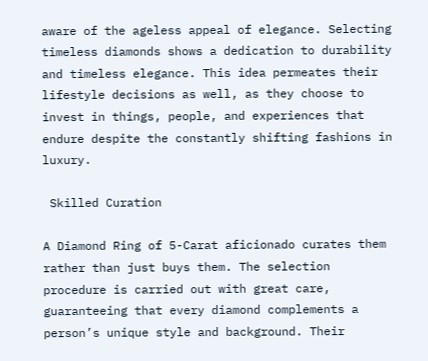aware of the ageless appeal of elegance. Selecting timeless diamonds shows a dedication to durability and timeless elegance. This idea permeates their lifestyle decisions as well, as they choose to invest in things, people, and experiences that endure despite the constantly shifting fashions in luxury.

 Skilled Curation

A Diamond Ring of 5-Carat aficionado curates them rather than just buys them. The selection procedure is carried out with great care, guaranteeing that every diamond complements a person’s unique style and background. Their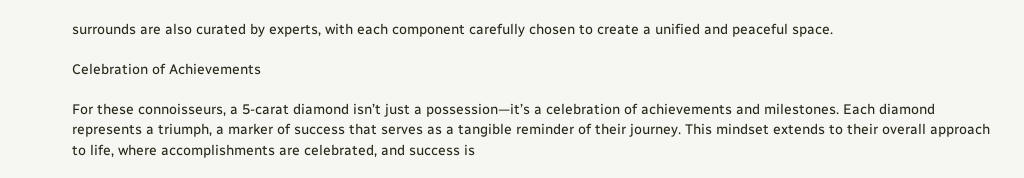surrounds are also curated by experts, with each component carefully chosen to create a unified and peaceful space.

Celebration of Achievements

For these connoisseurs, a 5-carat diamond isn’t just a possession—it’s a celebration of achievements and milestones. Each diamond represents a triumph, a marker of success that serves as a tangible reminder of their journey. This mindset extends to their overall approach to life, where accomplishments are celebrated, and success is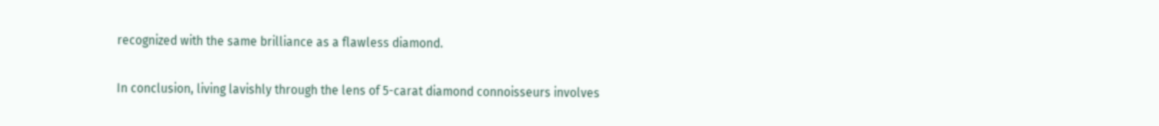recognized with the same brilliance as a flawless diamond.

In conclusion, living lavishly through the lens of 5-carat diamond connoisseurs involves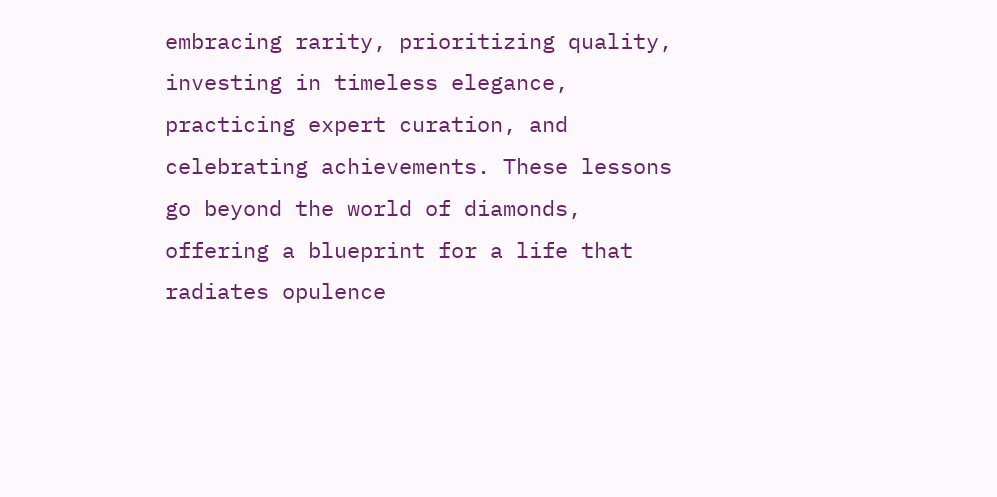embracing rarity, prioritizing quality, investing in timeless elegance, practicing expert curation, and celebrating achievements. These lessons go beyond the world of diamonds, offering a blueprint for a life that radiates opulence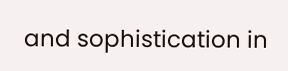and sophistication in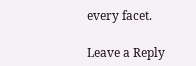every facet.

Leave a Reply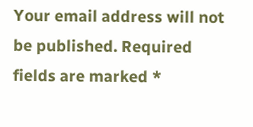Your email address will not be published. Required fields are marked *